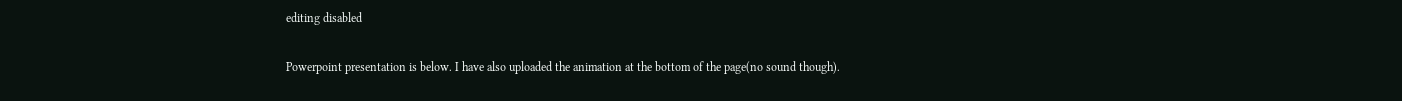editing disabled

Powerpoint presentation is below. I have also uploaded the animation at the bottom of the page(no sound though).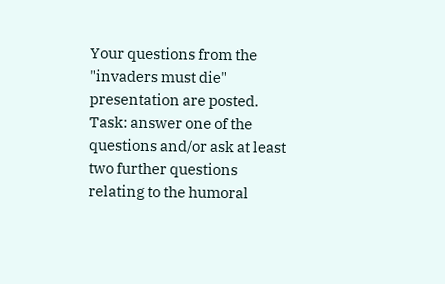Your questions from the "invaders must die" presentation are posted.
Task: answer one of the questions and/or ask at least two further questions relating to the humoral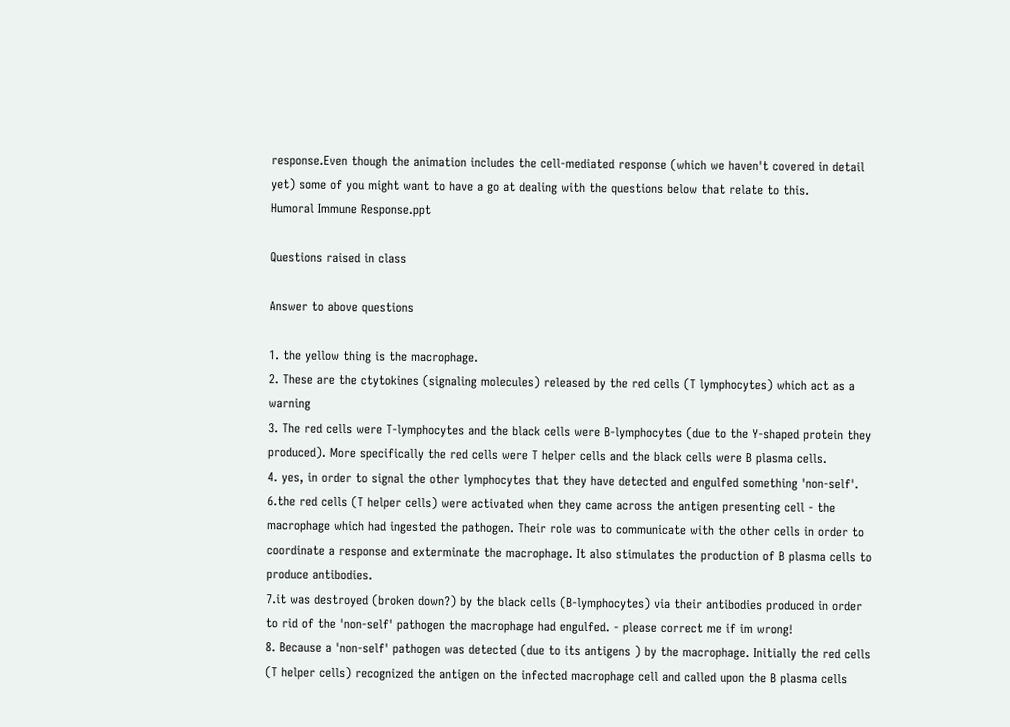response.Even though the animation includes the cell-mediated response (which we haven't covered in detail yet) some of you might want to have a go at dealing with the questions below that relate to this.
Humoral Immune Response.ppt

Questions raised in class

Answer to above questions

1. the yellow thing is the macrophage.
2. These are the ctytokines (signaling molecules) released by the red cells (T lymphocytes) which act as a warning
3. The red cells were T-lymphocytes and the black cells were B-lymphocytes (due to the Y-shaped protein they produced). More specifically the red cells were T helper cells and the black cells were B plasma cells.
4. yes, in order to signal the other lymphocytes that they have detected and engulfed something 'non-self'.
6.the red cells (T helper cells) were activated when they came across the antigen presenting cell - the macrophage which had ingested the pathogen. Their role was to communicate with the other cells in order to coordinate a response and exterminate the macrophage. It also stimulates the production of B plasma cells to produce antibodies.
7.it was destroyed (broken down?) by the black cells (B-lymphocytes) via their antibodies produced in order to rid of the 'non-self' pathogen the macrophage had engulfed. - please correct me if im wrong!
8. Because a 'non-self' pathogen was detected (due to its antigens ) by the macrophage. Initially the red cells (T helper cells) recognized the antigen on the infected macrophage cell and called upon the B plasma cells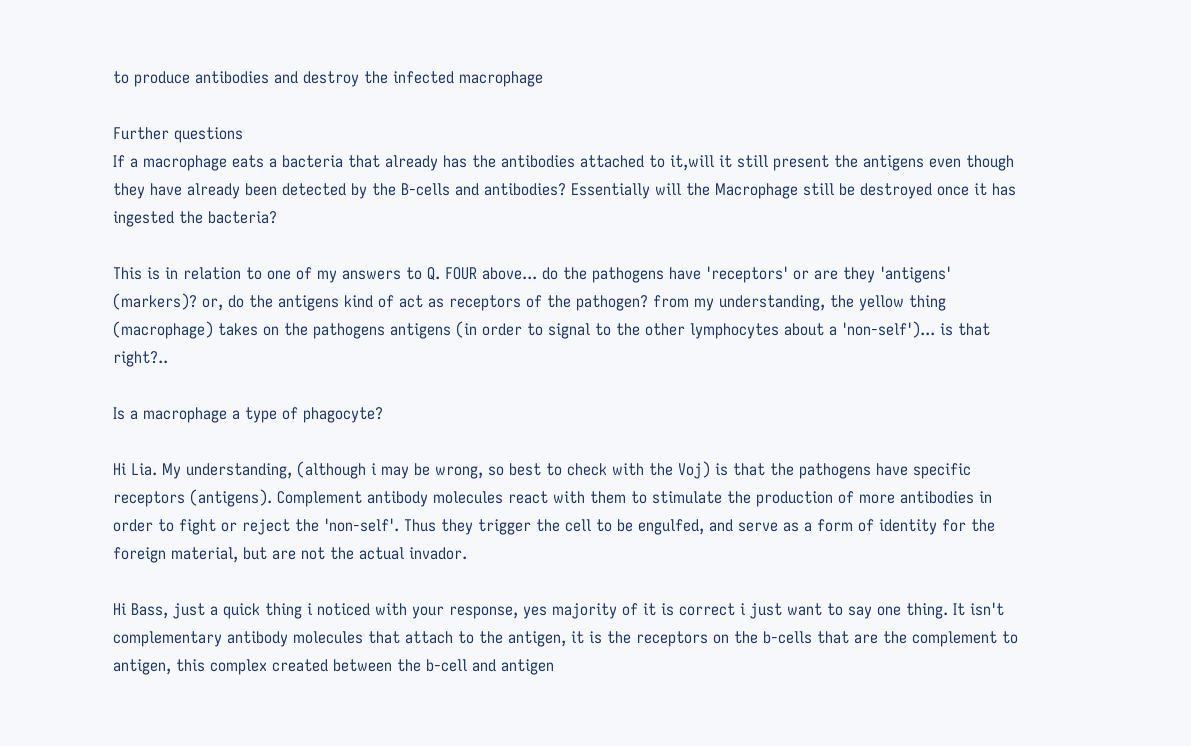to produce antibodies and destroy the infected macrophage

Further questions
If a macrophage eats a bacteria that already has the antibodies attached to it,will it still present the antigens even though they have already been detected by the B-cells and antibodies? Essentially will the Macrophage still be destroyed once it has ingested the bacteria?

This is in relation to one of my answers to Q. FOUR above... do the pathogens have 'receptors' or are they 'antigens' (markers)? or, do the antigens kind of act as receptors of the pathogen? from my understanding, the yellow thing (macrophage) takes on the pathogens antigens (in order to signal to the other lymphocytes about a 'non-self')... is that right?..

Is a macrophage a type of phagocyte?

Hi Lia. My understanding, (although i may be wrong, so best to check with the Voj) is that the pathogens have specific receptors (antigens). Complement antibody molecules react with them to stimulate the production of more antibodies in order to fight or reject the 'non-self'. Thus they trigger the cell to be engulfed, and serve as a form of identity for the foreign material, but are not the actual invador.

Hi Bass, just a quick thing i noticed with your response, yes majority of it is correct i just want to say one thing. It isn't complementary antibody molecules that attach to the antigen, it is the receptors on the b-cells that are the complement to antigen, this complex created between the b-cell and antigen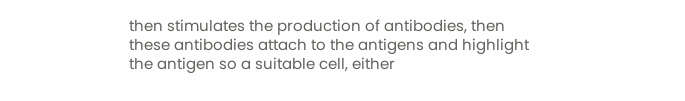then stimulates the production of antibodies, then these antibodies attach to the antigens and highlight the antigen so a suitable cell, either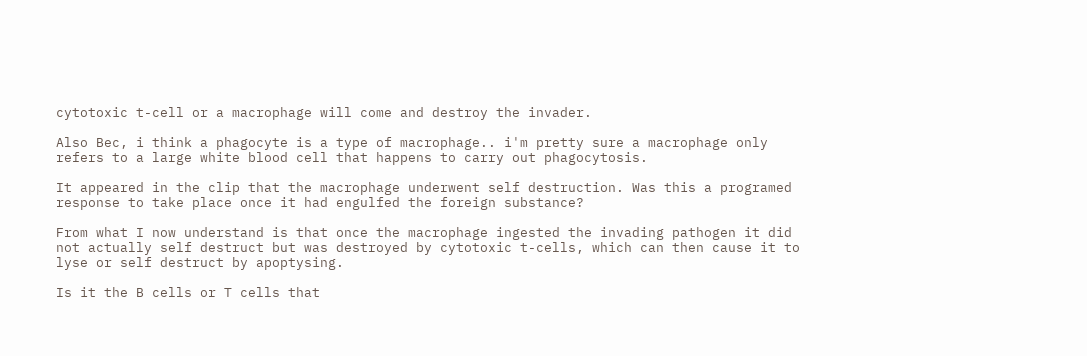cytotoxic t-cell or a macrophage will come and destroy the invader.

Also Bec, i think a phagocyte is a type of macrophage.. i'm pretty sure a macrophage only refers to a large white blood cell that happens to carry out phagocytosis.

It appeared in the clip that the macrophage underwent self destruction. Was this a programed response to take place once it had engulfed the foreign substance?

From what I now understand is that once the macrophage ingested the invading pathogen it did not actually self destruct but was destroyed by cytotoxic t-cells, which can then cause it to lyse or self destruct by apoptysing.

Is it the B cells or T cells that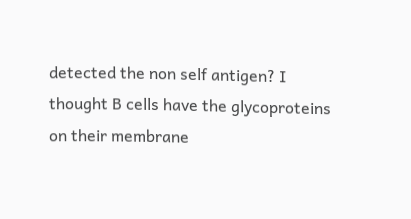detected the non self antigen? I thought B cells have the glycoproteins on their membrane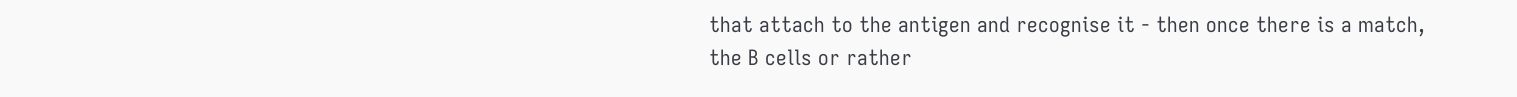that attach to the antigen and recognise it - then once there is a match, the B cells or rather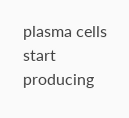plasma cells start producing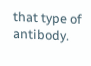that type of antibody.